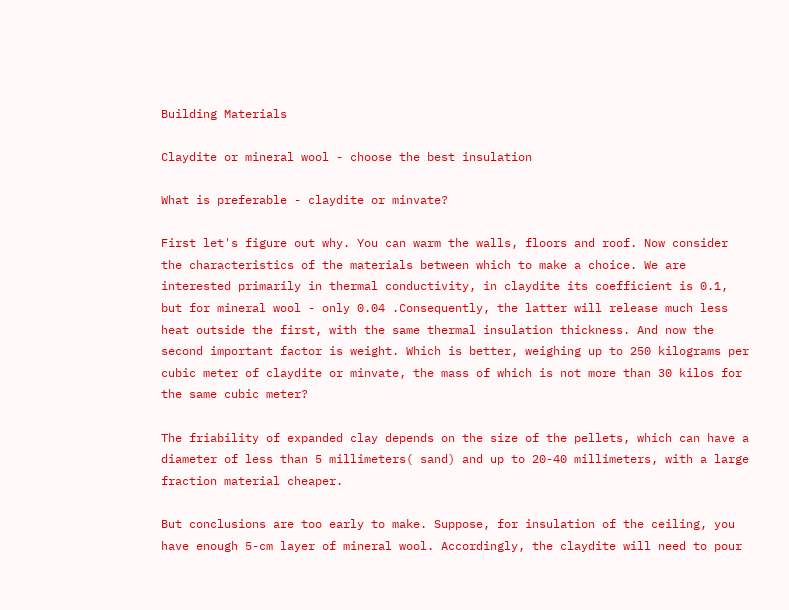Building Materials

Claydite or mineral wool - choose the best insulation

What is preferable - claydite or minvate?

First let's figure out why. You can warm the walls, floors and roof. Now consider the characteristics of the materials between which to make a choice. We are interested primarily in thermal conductivity, in claydite its coefficient is 0.1, but for mineral wool - only 0.04 .Consequently, the latter will release much less heat outside the first, with the same thermal insulation thickness. And now the second important factor is weight. Which is better, weighing up to 250 kilograms per cubic meter of claydite or minvate, the mass of which is not more than 30 kilos for the same cubic meter?

The friability of expanded clay depends on the size of the pellets, which can have a diameter of less than 5 millimeters( sand) and up to 20-40 millimeters, with a large fraction material cheaper.

But conclusions are too early to make. Suppose, for insulation of the ceiling, you have enough 5-cm layer of mineral wool. Accordingly, the claydite will need to pour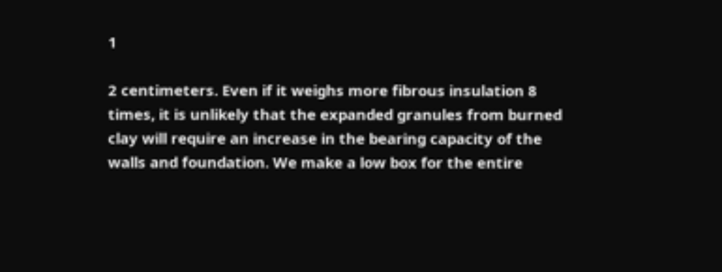1

2 centimeters. Even if it weighs more fibrous insulation 8 times, it is unlikely that the expanded granules from burned clay will require an increase in the bearing capacity of the walls and foundation. We make a low box for the entire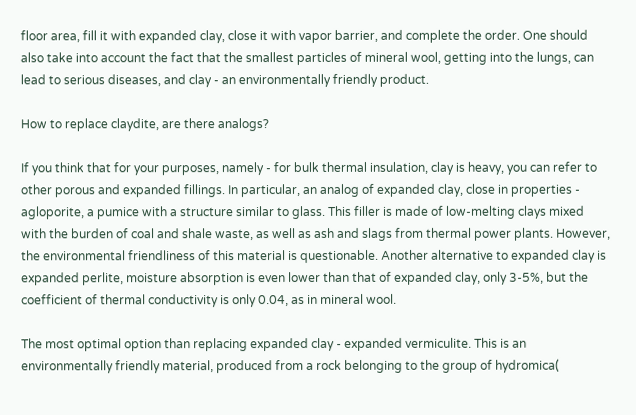floor area, fill it with expanded clay, close it with vapor barrier, and complete the order. One should also take into account the fact that the smallest particles of mineral wool, getting into the lungs, can lead to serious diseases, and clay - an environmentally friendly product.

How to replace claydite, are there analogs?

If you think that for your purposes, namely - for bulk thermal insulation, clay is heavy, you can refer to other porous and expanded fillings. In particular, an analog of expanded clay, close in properties - agloporite, a pumice with a structure similar to glass. This filler is made of low-melting clays mixed with the burden of coal and shale waste, as well as ash and slags from thermal power plants. However, the environmental friendliness of this material is questionable. Another alternative to expanded clay is expanded perlite, moisture absorption is even lower than that of expanded clay, only 3-5%, but the coefficient of thermal conductivity is only 0.04, as in mineral wool.

The most optimal option than replacing expanded clay - expanded vermiculite. This is an environmentally friendly material, produced from a rock belonging to the group of hydromica(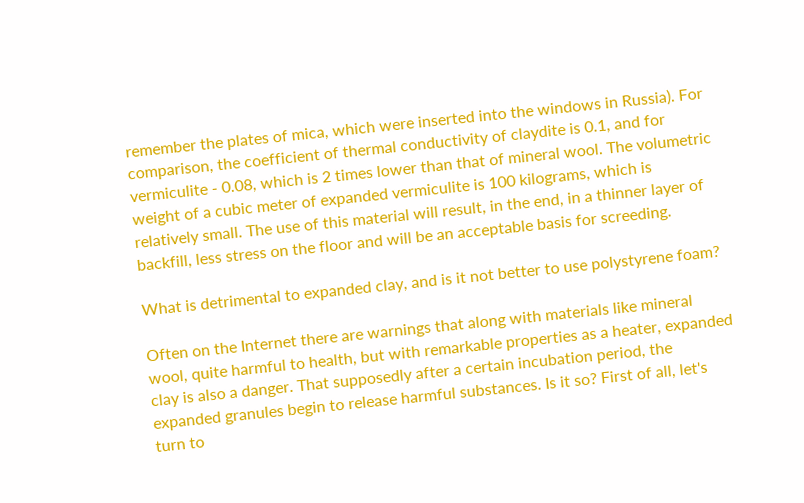remember the plates of mica, which were inserted into the windows in Russia). For comparison, the coefficient of thermal conductivity of claydite is 0.1, and for vermiculite - 0.08, which is 2 times lower than that of mineral wool. The volumetric weight of a cubic meter of expanded vermiculite is 100 kilograms, which is relatively small. The use of this material will result, in the end, in a thinner layer of backfill, less stress on the floor and will be an acceptable basis for screeding.

What is detrimental to expanded clay, and is it not better to use polystyrene foam?

Often on the Internet there are warnings that along with materials like mineral wool, quite harmful to health, but with remarkable properties as a heater, expanded clay is also a danger. That supposedly after a certain incubation period, the expanded granules begin to release harmful substances. Is it so? First of all, let's turn to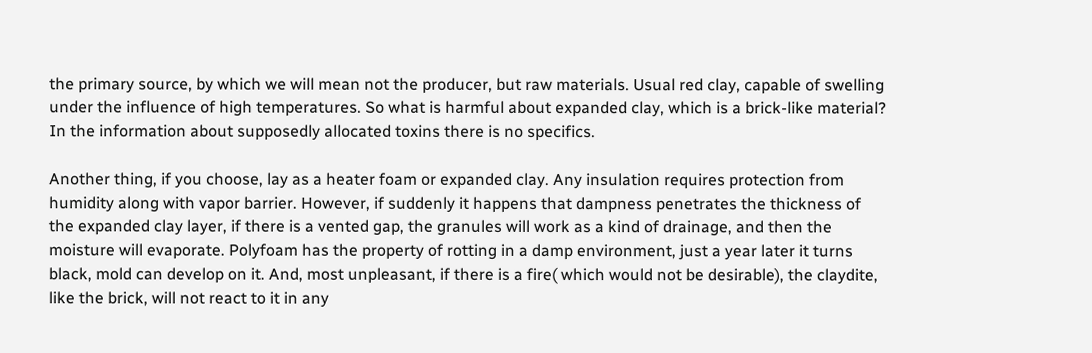the primary source, by which we will mean not the producer, but raw materials. Usual red clay, capable of swelling under the influence of high temperatures. So what is harmful about expanded clay, which is a brick-like material? In the information about supposedly allocated toxins there is no specifics.

Another thing, if you choose, lay as a heater foam or expanded clay. Any insulation requires protection from humidity along with vapor barrier. However, if suddenly it happens that dampness penetrates the thickness of the expanded clay layer, if there is a vented gap, the granules will work as a kind of drainage, and then the moisture will evaporate. Polyfoam has the property of rotting in a damp environment, just a year later it turns black, mold can develop on it. And, most unpleasant, if there is a fire( which would not be desirable), the claydite, like the brick, will not react to it in any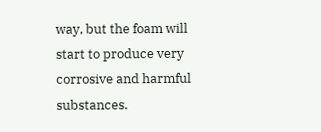way, but the foam will start to produce very corrosive and harmful substances.